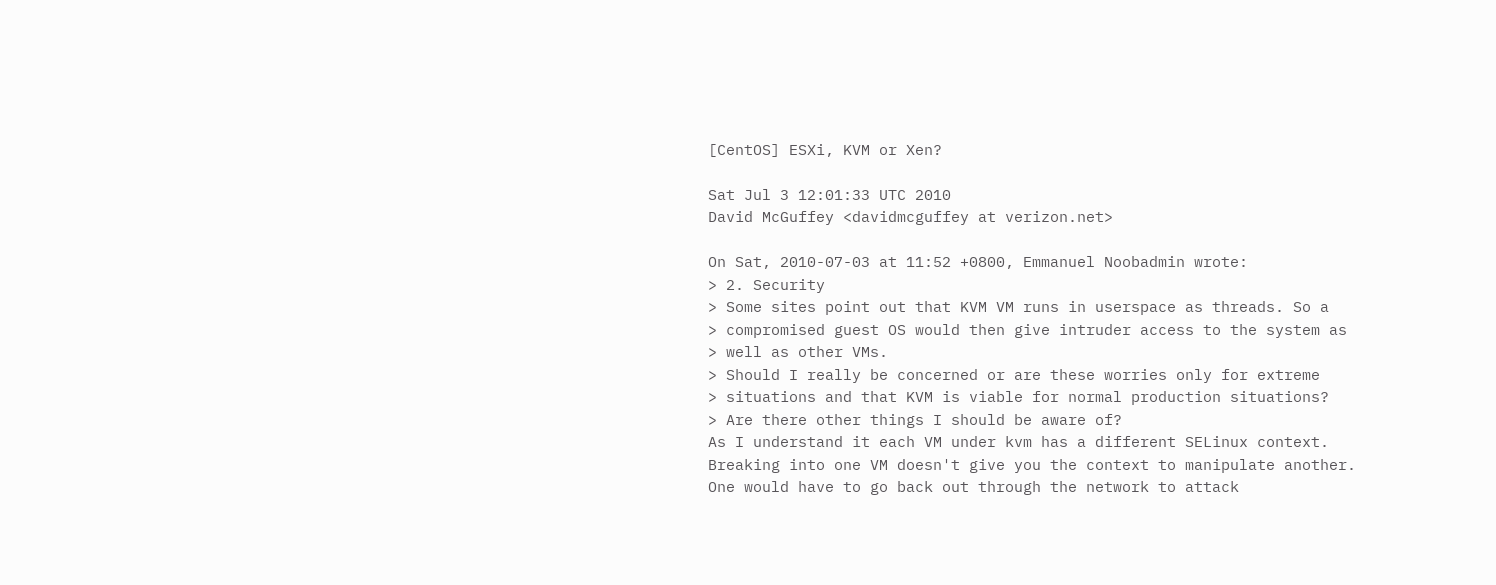[CentOS] ESXi, KVM or Xen?

Sat Jul 3 12:01:33 UTC 2010
David McGuffey <davidmcguffey at verizon.net>

On Sat, 2010-07-03 at 11:52 +0800, Emmanuel Noobadmin wrote:
> 2. Security
> Some sites point out that KVM VM runs in userspace as threads. So a
> compromised guest OS would then give intruder access to the system as
> well as other VMs.
> Should I really be concerned or are these worries only for extreme
> situations and that KVM is viable for normal production situations?
> Are there other things I should be aware of?
As I understand it each VM under kvm has a different SELinux context.
Breaking into one VM doesn't give you the context to manipulate another.
One would have to go back out through the network to attack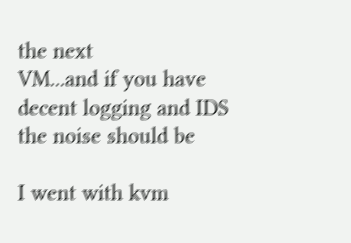the next
VM...and if you have decent logging and IDS the noise should be

I went with kvm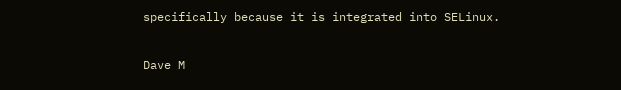specifically because it is integrated into SELinux.

Dave M